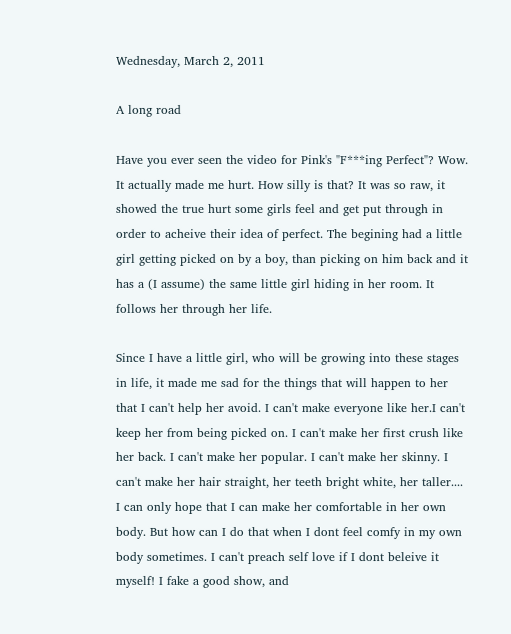Wednesday, March 2, 2011

A long road

Have you ever seen the video for Pink's "F***ing Perfect"? Wow. It actually made me hurt. How silly is that? It was so raw, it showed the true hurt some girls feel and get put through in order to acheive their idea of perfect. The begining had a little girl getting picked on by a boy, than picking on him back and it has a (I assume) the same little girl hiding in her room. It follows her through her life.

Since I have a little girl, who will be growing into these stages in life, it made me sad for the things that will happen to her that I can't help her avoid. I can't make everyone like her.I can't keep her from being picked on. I can't make her first crush like her back. I can't make her popular. I can't make her skinny. I can't make her hair straight, her teeth bright white, her taller.... I can only hope that I can make her comfortable in her own body. But how can I do that when I dont feel comfy in my own body sometimes. I can't preach self love if I dont beleive it myself! I fake a good show, and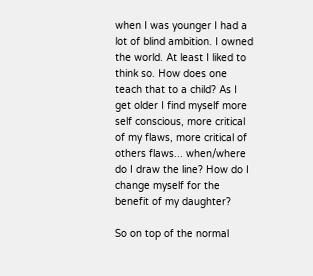when I was younger I had a lot of blind ambition. I owned the world. At least I liked to think so. How does one teach that to a child? As I get older I find myself more self conscious, more critical of my flaws, more critical of others flaws... when/where do I draw the line? How do I change myself for the benefit of my daughter?

So on top of the normal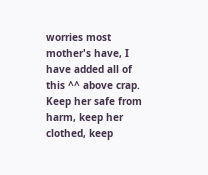worries most mother's have, I have added all of this ^^ above crap. Keep her safe from harm, keep her clothed, keep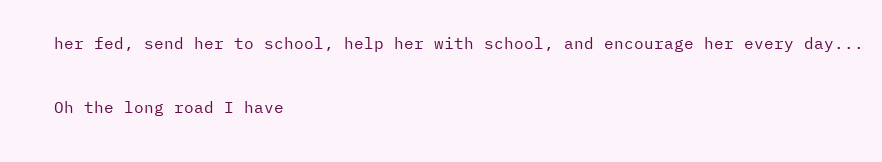her fed, send her to school, help her with school, and encourage her every day...

Oh the long road I have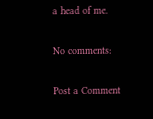a head of me.

No comments:

Post a Comment